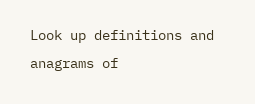Look up definitions and anagrams of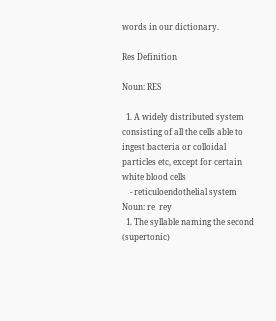words in our dictionary.

Res Definition

Noun: RES

  1. A widely distributed system consisting of all the cells able to ingest bacteria or colloidal particles etc, except for certain white blood cells
    - reticuloendothelial system
Noun: re  rey
  1. The syllable naming the second (supertonic)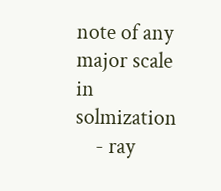note of any major scale in solmization
    - ray